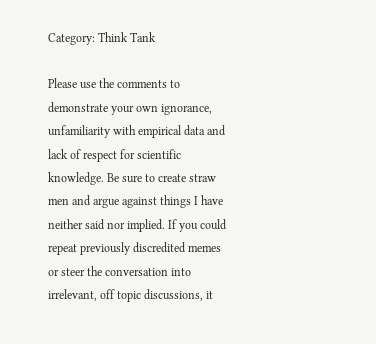Category: Think Tank

Please use the comments to demonstrate your own ignorance, unfamiliarity with empirical data and lack of respect for scientific knowledge. Be sure to create straw men and argue against things I have neither said nor implied. If you could repeat previously discredited memes or steer the conversation into irrelevant, off topic discussions, it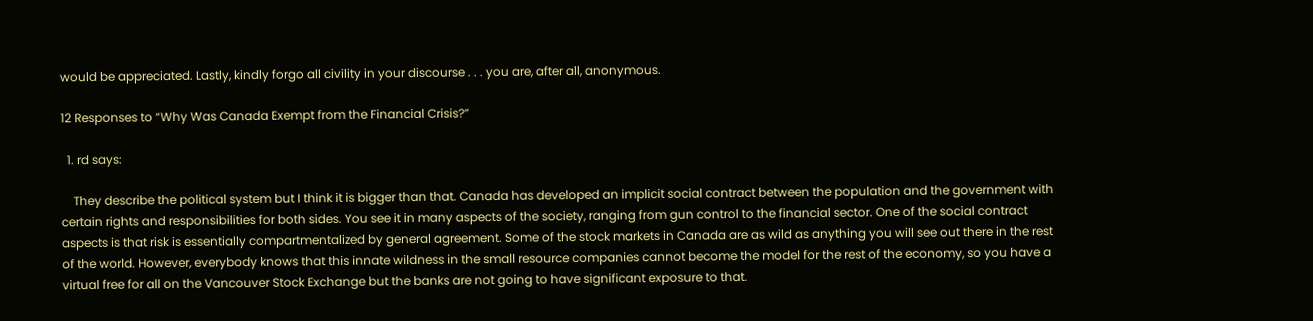would be appreciated. Lastly, kindly forgo all civility in your discourse . . . you are, after all, anonymous.

12 Responses to “Why Was Canada Exempt from the Financial Crisis?”

  1. rd says:

    They describe the political system but I think it is bigger than that. Canada has developed an implicit social contract between the population and the government with certain rights and responsibilities for both sides. You see it in many aspects of the society, ranging from gun control to the financial sector. One of the social contract aspects is that risk is essentially compartmentalized by general agreement. Some of the stock markets in Canada are as wild as anything you will see out there in the rest of the world. However, everybody knows that this innate wildness in the small resource companies cannot become the model for the rest of the economy, so you have a virtual free for all on the Vancouver Stock Exchange but the banks are not going to have significant exposure to that.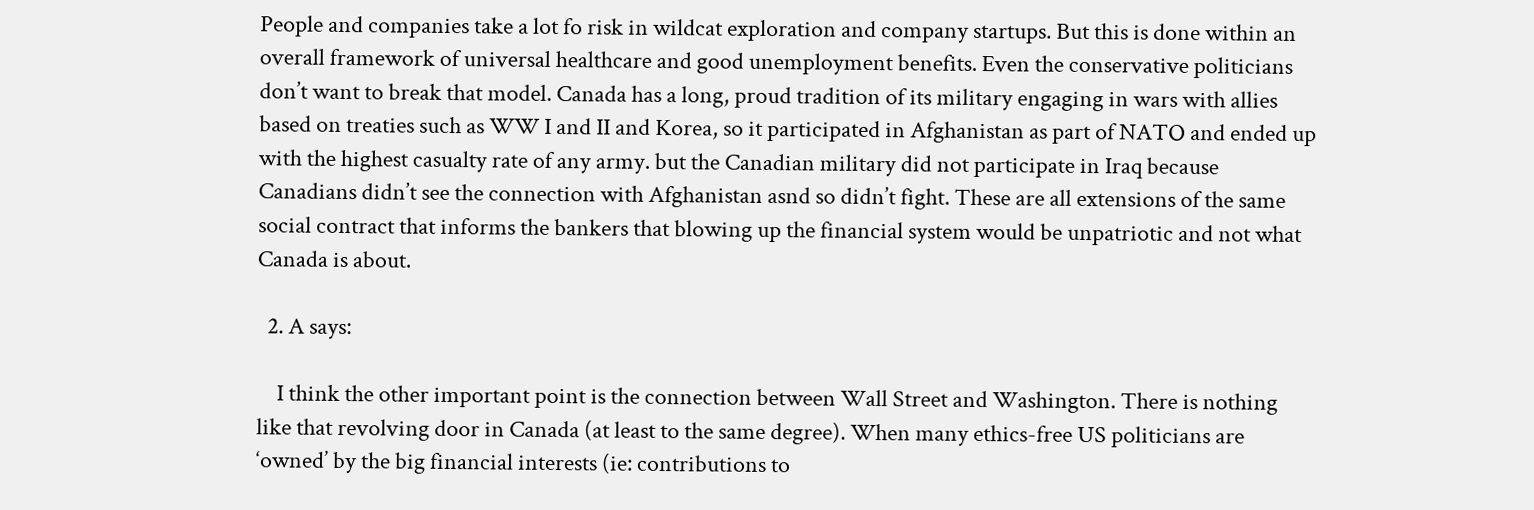People and companies take a lot fo risk in wildcat exploration and company startups. But this is done within an overall framework of universal healthcare and good unemployment benefits. Even the conservative politicians don’t want to break that model. Canada has a long, proud tradition of its military engaging in wars with allies based on treaties such as WW I and II and Korea, so it participated in Afghanistan as part of NATO and ended up with the highest casualty rate of any army. but the Canadian military did not participate in Iraq because Canadians didn’t see the connection with Afghanistan asnd so didn’t fight. These are all extensions of the same social contract that informs the bankers that blowing up the financial system would be unpatriotic and not what Canada is about.

  2. A says:

    I think the other important point is the connection between Wall Street and Washington. There is nothing like that revolving door in Canada (at least to the same degree). When many ethics-free US politicians are ‘owned’ by the big financial interests (ie: contributions to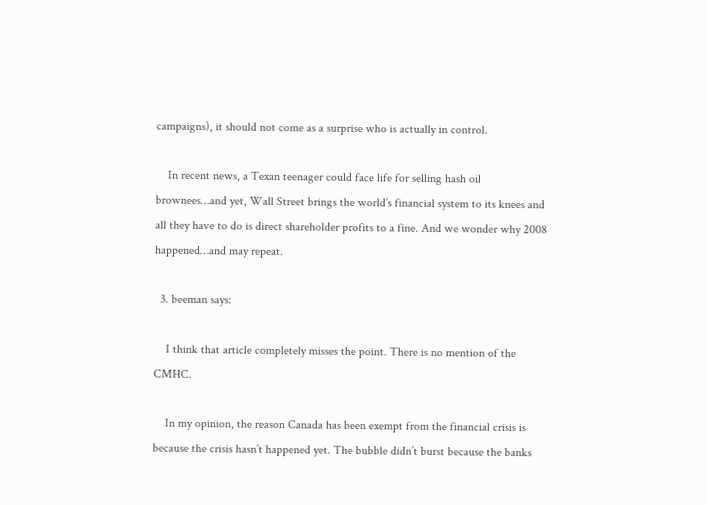campaigns), it should not come as a surprise who is actually in control.

    In recent news, a Texan teenager could face life for selling hash oil brownees…and yet, Wall Street brings the world’s financial system to its knees and all they have to do is direct shareholder profits to a fine. And we wonder why 2008 happened…and may repeat.

  3. beeman says:

    I think that article completely misses the point. There is no mention of the CMHC.

    In my opinion, the reason Canada has been exempt from the financial crisis is because the crisis hasn’t happened yet. The bubble didn’t burst because the banks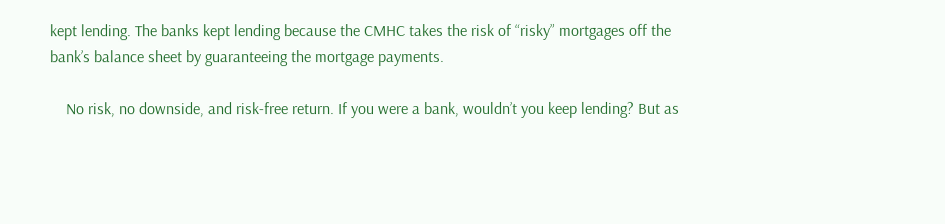kept lending. The banks kept lending because the CMHC takes the risk of “risky” mortgages off the bank’s balance sheet by guaranteeing the mortgage payments.

    No risk, no downside, and risk-free return. If you were a bank, wouldn’t you keep lending? But as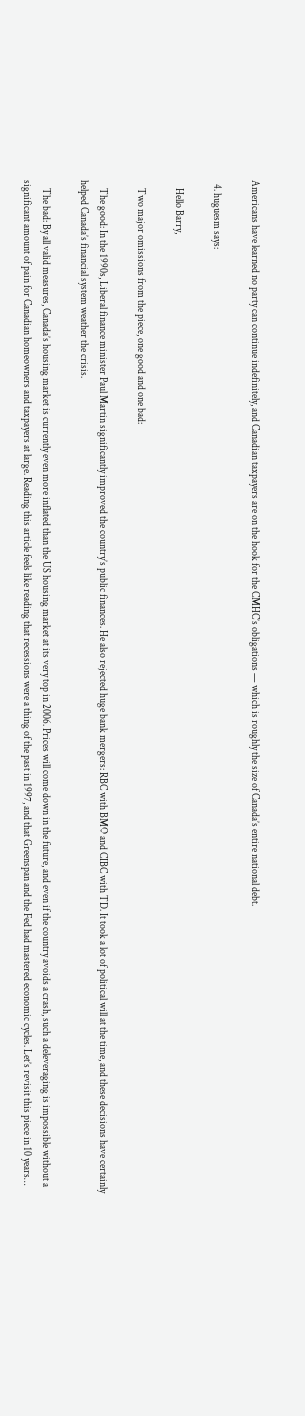Americans have learned no party can continue indefinitely, and Canadian taxpayers are on the hook for the CMHC’s obligations — which is roughly the size of Canada’s entire national debt.

  4. huguesm says:

    Hello Barry,

    Two major omissions from the piece, one good and one bad:

    The good: In the 1990s, Liberal finance minister Paul Martin significantly improved the country’s public finances. He also rejected huge bank mergers: RBC with BMO and CIBC with TD. It took a lot of political will at the time, and these decisions have certainly helped Canada’s financial system weather the crisis.

    The bad: By all valid measures, Canada’s housing market is currently even more inflated than the US housing market at its very top in 2006. Prices will come down in the future, and even if the country avoids a crash, such a deleveraging is impossible without a significant amount of pain for Canadian homeowners and taxpayers at large. Reading this article feels like reading that recessions were a thing of the past in 1997, and that Greenspan and the Fed had mastered economic cycles. Let’s revisit this piece in 10 years…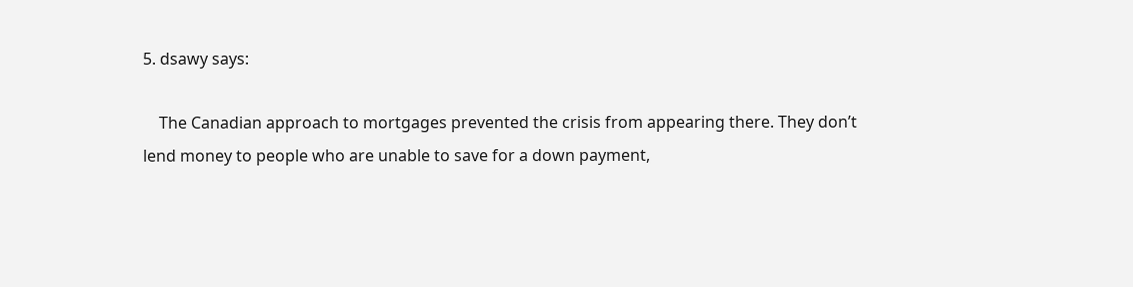5. dsawy says:

    The Canadian approach to mortgages prevented the crisis from appearing there. They don’t lend money to people who are unable to save for a down payment,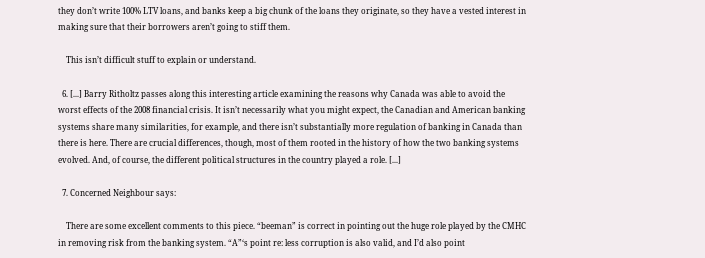they don’t write 100% LTV loans, and banks keep a big chunk of the loans they originate, so they have a vested interest in making sure that their borrowers aren’t going to stiff them.

    This isn’t difficult stuff to explain or understand.

  6. [...] Barry Ritholtz passes along this interesting article examining the reasons why Canada was able to avoid the worst effects of the 2008 financial crisis. It isn’t necessarily what you might expect, the Canadian and American banking systems share many similarities, for example, and there isn’t substantially more regulation of banking in Canada than there is here. There are crucial differences, though, most of them rooted in the history of how the two banking systems evolved. And, of course, the different political structures in the country played a role. [...]

  7. Concerned Neighbour says:

    There are some excellent comments to this piece. “beeman” is correct in pointing out the huge role played by the CMHC in removing risk from the banking system. “A”‘s point re: less corruption is also valid, and I’d also point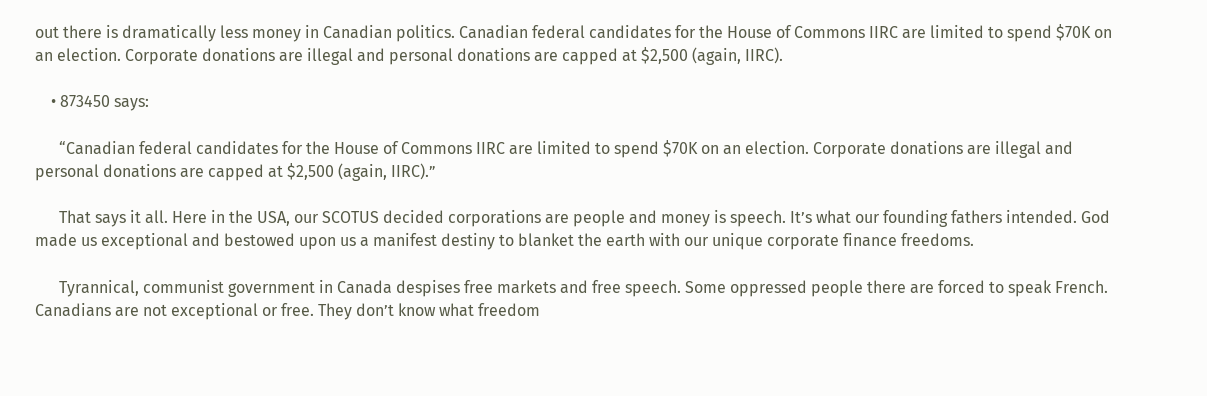out there is dramatically less money in Canadian politics. Canadian federal candidates for the House of Commons IIRC are limited to spend $70K on an election. Corporate donations are illegal and personal donations are capped at $2,500 (again, IIRC).

    • 873450 says:

      “Canadian federal candidates for the House of Commons IIRC are limited to spend $70K on an election. Corporate donations are illegal and personal donations are capped at $2,500 (again, IIRC).”

      That says it all. Here in the USA, our SCOTUS decided corporations are people and money is speech. It’s what our founding fathers intended. God made us exceptional and bestowed upon us a manifest destiny to blanket the earth with our unique corporate finance freedoms.

      Tyrannical, communist government in Canada despises free markets and free speech. Some oppressed people there are forced to speak French. Canadians are not exceptional or free. They don’t know what freedom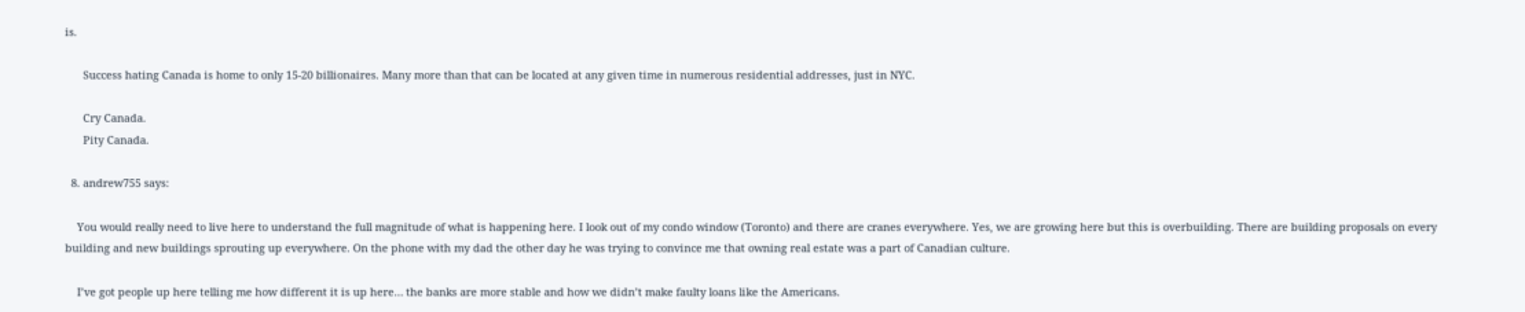is.

      Success hating Canada is home to only 15-20 billionaires. Many more than that can be located at any given time in numerous residential addresses, just in NYC.

      Cry Canada.
      Pity Canada.

  8. andrew755 says:

    You would really need to live here to understand the full magnitude of what is happening here. I look out of my condo window (Toronto) and there are cranes everywhere. Yes, we are growing here but this is overbuilding. There are building proposals on every building and new buildings sprouting up everywhere. On the phone with my dad the other day he was trying to convince me that owning real estate was a part of Canadian culture.

    I’ve got people up here telling me how different it is up here… the banks are more stable and how we didn’t make faulty loans like the Americans.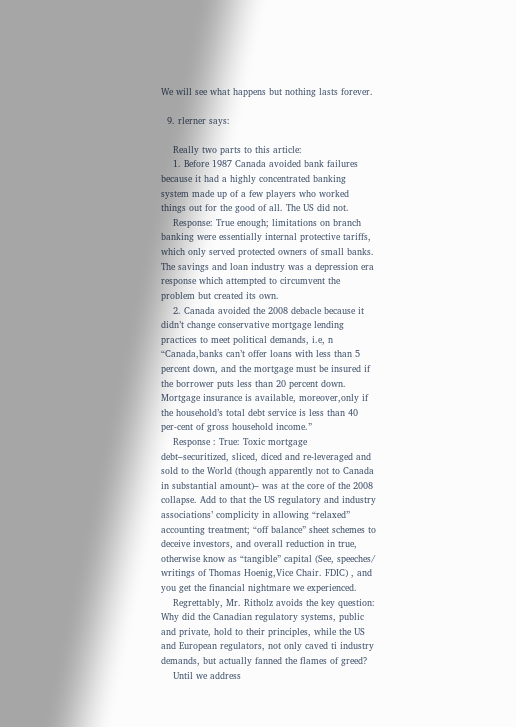We will see what happens but nothing lasts forever.

  9. rlerner says:

    Really two parts to this article:
    1. Before 1987 Canada avoided bank failures because it had a highly concentrated banking system made up of a few players who worked things out for the good of all. The US did not.
    Response: True enough; limitations on branch banking were essentially internal protective tariffs, which only served protected owners of small banks. The savings and loan industry was a depression era response which attempted to circumvent the problem but created its own.
    2. Canada avoided the 2008 debacle because it didn’t change conservative mortgage lending practices to meet political demands, i.e, n “Canada,banks can’t offer loans with less than 5 percent down, and the mortgage must be insured if the borrower puts less than 20 percent down. Mortgage insurance is available, moreover,only if the household’s total debt service is less than 40 per-cent of gross household income.”
    Response : True: Toxic mortgage debt–securitized, sliced, diced and re-leveraged and sold to the World (though apparently not to Canada in substantial amount)– was at the core of the 2008 collapse. Add to that the US regulatory and industry associations’ complicity in allowing “relaxed” accounting treatment; “off balance” sheet schemes to deceive investors, and overall reduction in true, otherwise know as “tangible” capital (See, speeches/ writings of Thomas Hoenig,Vice Chair. FDIC) , and you get the financial nightmare we experienced.
    Regrettably, Mr. Ritholz avoids the key question: Why did the Canadian regulatory systems, public and private, hold to their principles, while the US and European regulators, not only caved ti industry demands, but actually fanned the flames of greed?
    Until we address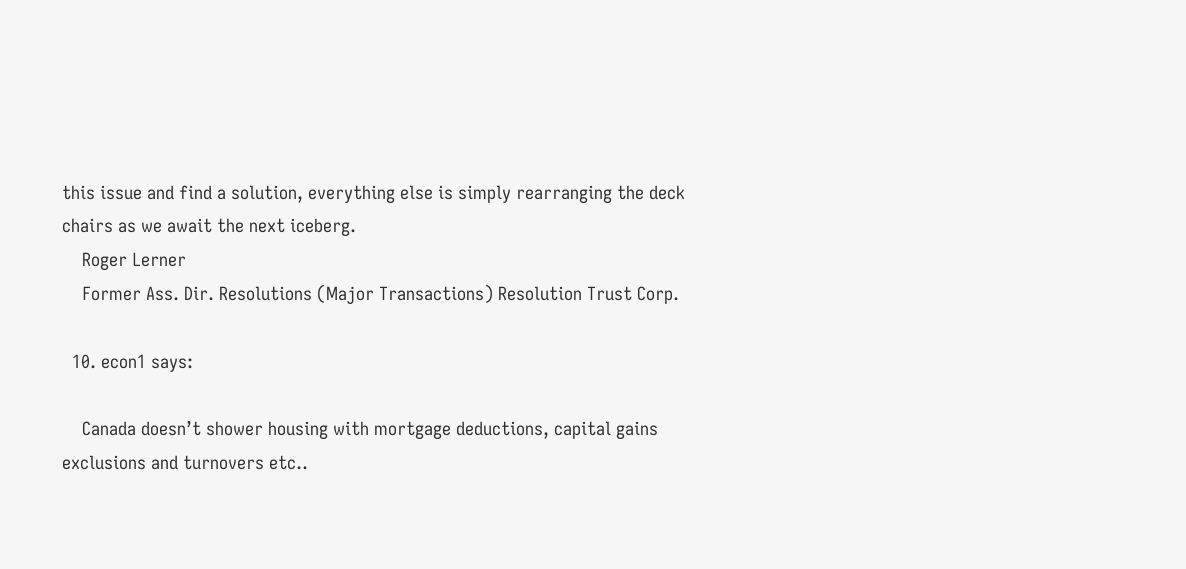this issue and find a solution, everything else is simply rearranging the deck chairs as we await the next iceberg.
    Roger Lerner
    Former Ass. Dir. Resolutions (Major Transactions) Resolution Trust Corp.

  10. econ1 says:

    Canada doesn’t shower housing with mortgage deductions, capital gains exclusions and turnovers etc..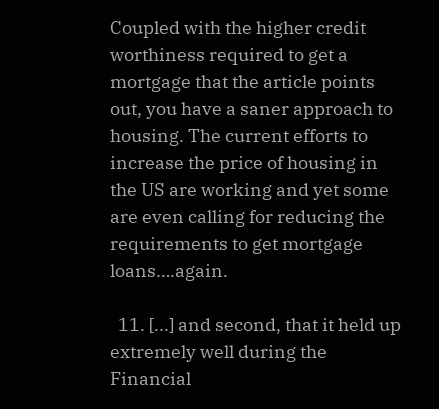Coupled with the higher credit worthiness required to get a mortgage that the article points out, you have a saner approach to housing. The current efforts to increase the price of housing in the US are working and yet some are even calling for reducing the requirements to get mortgage loans….again.

  11. [...] and second, that it held up extremely well during the Financial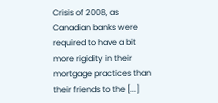Crisis of 2008, as Canadian banks were required to have a bit more rigidity in their mortgage practices than their friends to the [...]